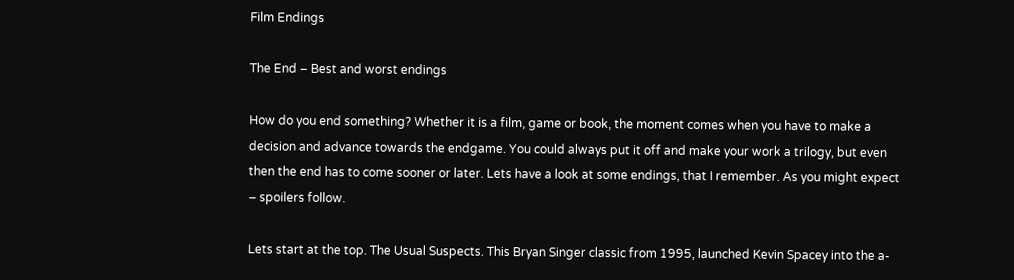Film Endings

The End – Best and worst endings

How do you end something? Whether it is a film, game or book, the moment comes when you have to make a decision and advance towards the endgame. You could always put it off and make your work a trilogy, but even then the end has to come sooner or later. Lets have a look at some endings, that I remember. As you might expect – spoilers follow.

Lets start at the top. The Usual Suspects. This Bryan Singer classic from 1995, launched Kevin Spacey into the a-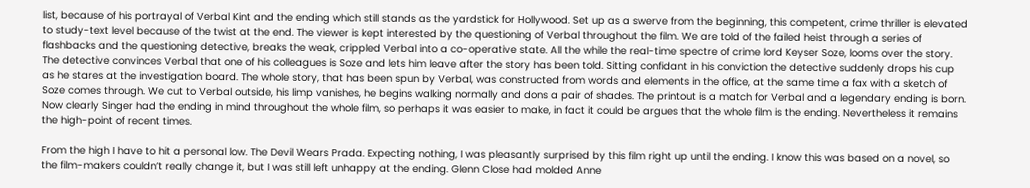list, because of his portrayal of Verbal Kint and the ending which still stands as the yardstick for Hollywood. Set up as a swerve from the beginning, this competent, crime thriller is elevated to study-text level because of the twist at the end. The viewer is kept interested by the questioning of Verbal throughout the film. We are told of the failed heist through a series of flashbacks and the questioning detective, breaks the weak, crippled Verbal into a co-operative state. All the while the real-time spectre of crime lord Keyser Soze, looms over the story. The detective convinces Verbal that one of his colleagues is Soze and lets him leave after the story has been told. Sitting confidant in his conviction the detective suddenly drops his cup as he stares at the investigation board. The whole story, that has been spun by Verbal, was constructed from words and elements in the office, at the same time a fax with a sketch of Soze comes through. We cut to Verbal outside, his limp vanishes, he begins walking normally and dons a pair of shades. The printout is a match for Verbal and a legendary ending is born. Now clearly Singer had the ending in mind throughout the whole film, so perhaps it was easier to make, in fact it could be argues that the whole film is the ending. Nevertheless it remains the high-point of recent times.

From the high I have to hit a personal low. The Devil Wears Prada. Expecting nothing, I was pleasantly surprised by this film right up until the ending. I know this was based on a novel, so the film-makers couldn’t really change it, but I was still left unhappy at the ending. Glenn Close had molded Anne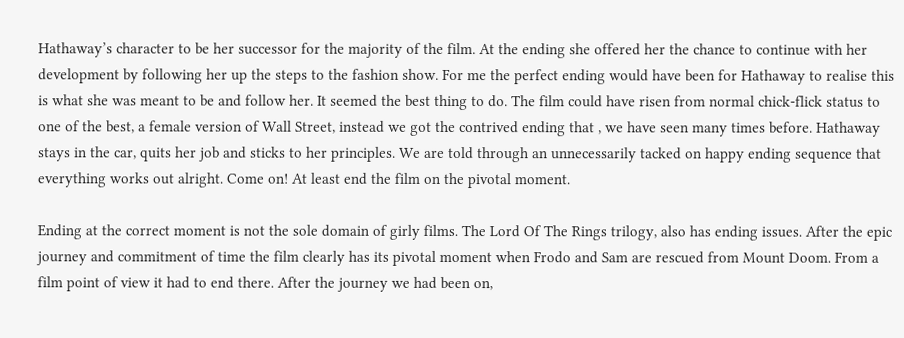Hathaway’s character to be her successor for the majority of the film. At the ending she offered her the chance to continue with her development by following her up the steps to the fashion show. For me the perfect ending would have been for Hathaway to realise this is what she was meant to be and follow her. It seemed the best thing to do. The film could have risen from normal chick-flick status to one of the best, a female version of Wall Street, instead we got the contrived ending that , we have seen many times before. Hathaway stays in the car, quits her job and sticks to her principles. We are told through an unnecessarily tacked on happy ending sequence that everything works out alright. Come on! At least end the film on the pivotal moment.

Ending at the correct moment is not the sole domain of girly films. The Lord Of The Rings trilogy, also has ending issues. After the epic journey and commitment of time the film clearly has its pivotal moment when Frodo and Sam are rescued from Mount Doom. From a film point of view it had to end there. After the journey we had been on,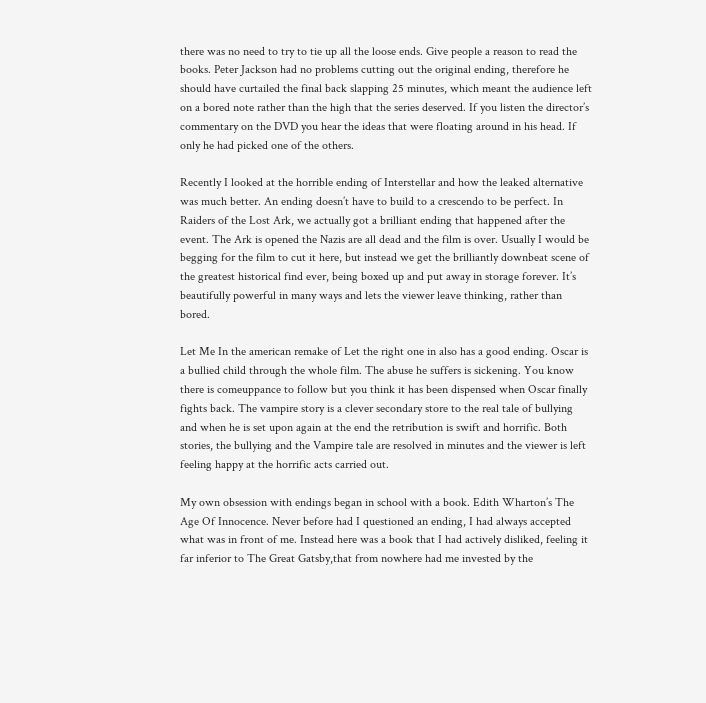there was no need to try to tie up all the loose ends. Give people a reason to read the books. Peter Jackson had no problems cutting out the original ending, therefore he should have curtailed the final back slapping 25 minutes, which meant the audience left on a bored note rather than the high that the series deserved. If you listen the director’s commentary on the DVD you hear the ideas that were floating around in his head. If only he had picked one of the others.

Recently I looked at the horrible ending of Interstellar and how the leaked alternative was much better. An ending doesn’t have to build to a crescendo to be perfect. In Raiders of the Lost Ark, we actually got a brilliant ending that happened after the event. The Ark is opened the Nazis are all dead and the film is over. Usually I would be begging for the film to cut it here, but instead we get the brilliantly downbeat scene of the greatest historical find ever, being boxed up and put away in storage forever. It’s beautifully powerful in many ways and lets the viewer leave thinking, rather than bored.

Let Me In the american remake of Let the right one in also has a good ending. Oscar is a bullied child through the whole film. The abuse he suffers is sickening. You know there is comeuppance to follow but you think it has been dispensed when Oscar finally fights back. The vampire story is a clever secondary store to the real tale of bullying and when he is set upon again at the end the retribution is swift and horrific. Both stories, the bullying and the Vampire tale are resolved in minutes and the viewer is left feeling happy at the horrific acts carried out.

My own obsession with endings began in school with a book. Edith Wharton’s The Age Of Innocence. Never before had I questioned an ending, I had always accepted what was in front of me. Instead here was a book that I had actively disliked, feeling it far inferior to The Great Gatsby,that from nowhere had me invested by the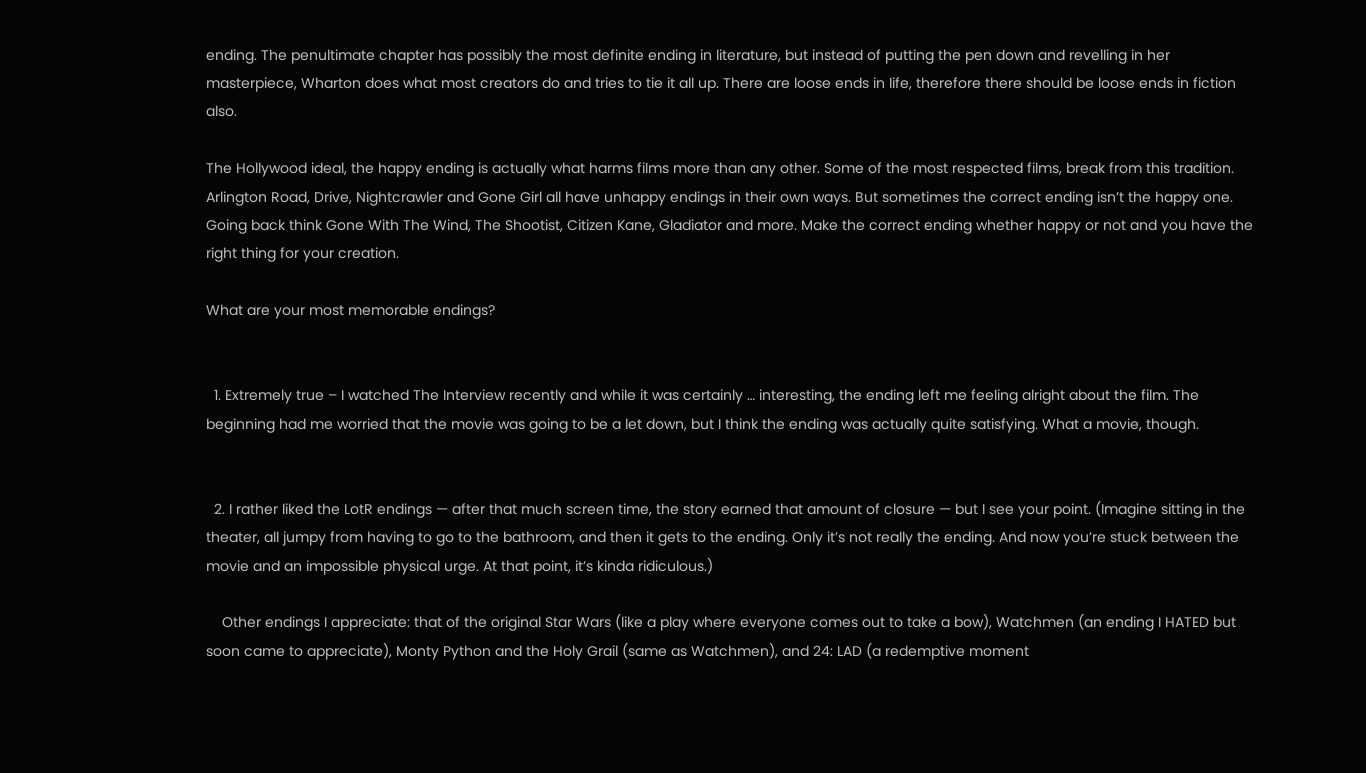ending. The penultimate chapter has possibly the most definite ending in literature, but instead of putting the pen down and revelling in her masterpiece, Wharton does what most creators do and tries to tie it all up. There are loose ends in life, therefore there should be loose ends in fiction also.

The Hollywood ideal, the happy ending is actually what harms films more than any other. Some of the most respected films, break from this tradition. Arlington Road, Drive, Nightcrawler and Gone Girl all have unhappy endings in their own ways. But sometimes the correct ending isn’t the happy one. Going back think Gone With The Wind, The Shootist, Citizen Kane, Gladiator and more. Make the correct ending whether happy or not and you have the right thing for your creation.

What are your most memorable endings?


  1. Extremely true – I watched The Interview recently and while it was certainly … interesting, the ending left me feeling alright about the film. The beginning had me worried that the movie was going to be a let down, but I think the ending was actually quite satisfying. What a movie, though.


  2. I rather liked the LotR endings — after that much screen time, the story earned that amount of closure — but I see your point. (Imagine sitting in the theater, all jumpy from having to go to the bathroom, and then it gets to the ending. Only it’s not really the ending. And now you’re stuck between the movie and an impossible physical urge. At that point, it’s kinda ridiculous.)

    Other endings I appreciate: that of the original Star Wars (like a play where everyone comes out to take a bow), Watchmen (an ending I HATED but soon came to appreciate), Monty Python and the Holy Grail (same as Watchmen), and 24: LAD (a redemptive moment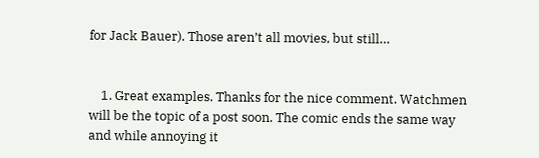for Jack Bauer). Those aren’t all movies, but still…


    1. Great examples. Thanks for the nice comment. Watchmen will be the topic of a post soon. The comic ends the same way and while annoying it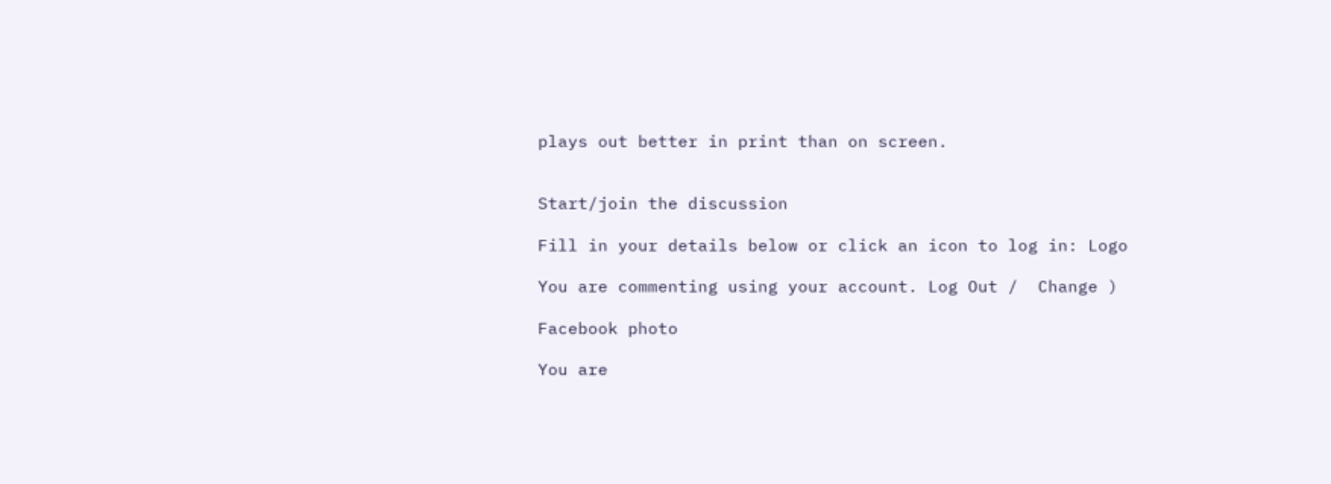plays out better in print than on screen.


Start/join the discussion

Fill in your details below or click an icon to log in: Logo

You are commenting using your account. Log Out /  Change )

Facebook photo

You are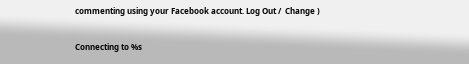commenting using your Facebook account. Log Out /  Change )

Connecting to %s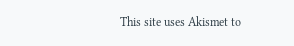This site uses Akismet to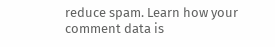reduce spam. Learn how your comment data is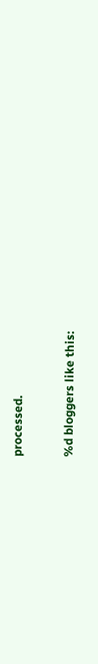processed.

%d bloggers like this: